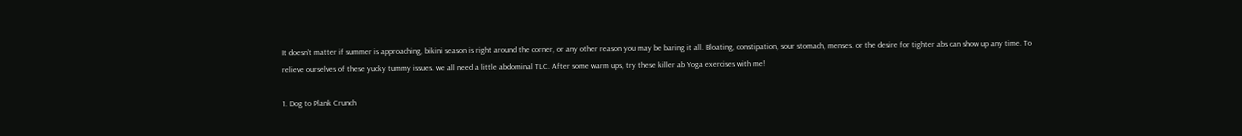It doesn’t matter if summer is approaching, bikini season is right around the corner, or any other reason you may be baring it all. Bloating, constipation, sour stomach, menses. or the desire for tighter abs can show up any time. To relieve ourselves of these yucky tummy issues. we all need a little abdominal TLC. After some warm ups, try these killer ab Yoga exercises with me!

1. Dog to Plank Crunch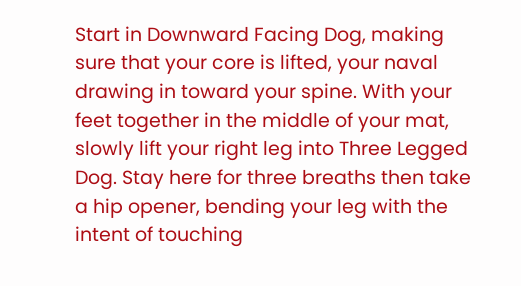Start in Downward Facing Dog, making sure that your core is lifted, your naval drawing in toward your spine. With your feet together in the middle of your mat, slowly lift your right leg into Three Legged Dog. Stay here for three breaths then take a hip opener, bending your leg with the intent of touching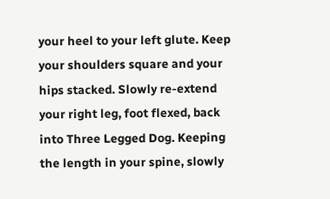your heel to your left glute. Keep your shoulders square and your hips stacked. Slowly re-extend your right leg, foot flexed, back into Three Legged Dog. Keeping the length in your spine, slowly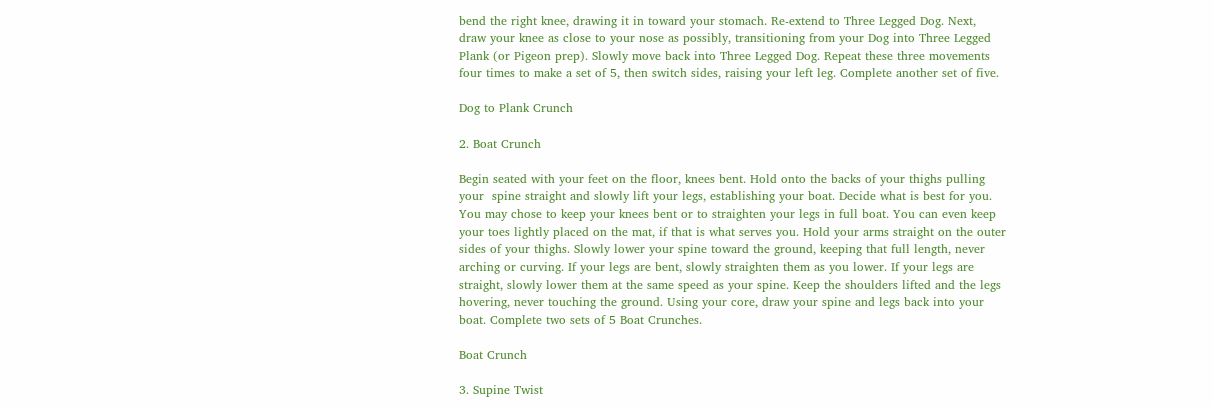bend the right knee, drawing it in toward your stomach. Re-extend to Three Legged Dog. Next, draw your knee as close to your nose as possibly, transitioning from your Dog into Three Legged Plank (or Pigeon prep). Slowly move back into Three Legged Dog. Repeat these three movements four times to make a set of 5, then switch sides, raising your left leg. Complete another set of five.

Dog to Plank Crunch

2. Boat Crunch

Begin seated with your feet on the floor, knees bent. Hold onto the backs of your thighs pulling your  spine straight and slowly lift your legs, establishing your boat. Decide what is best for you. You may chose to keep your knees bent or to straighten your legs in full boat. You can even keep your toes lightly placed on the mat, if that is what serves you. Hold your arms straight on the outer sides of your thighs. Slowly lower your spine toward the ground, keeping that full length, never arching or curving. If your legs are bent, slowly straighten them as you lower. If your legs are straight, slowly lower them at the same speed as your spine. Keep the shoulders lifted and the legs hovering, never touching the ground. Using your core, draw your spine and legs back into your boat. Complete two sets of 5 Boat Crunches.

Boat Crunch

3. Supine Twist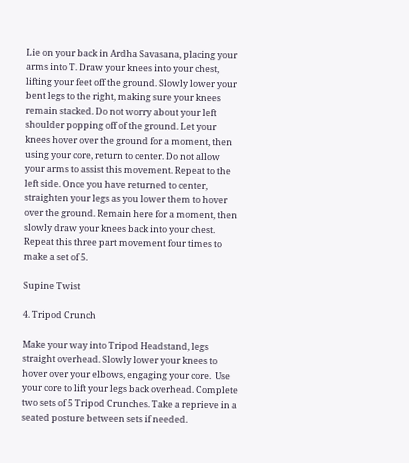Lie on your back in Ardha Savasana, placing your arms into T. Draw your knees into your chest, lifting your feet off the ground. Slowly lower your bent legs to the right, making sure your knees remain stacked. Do not worry about your left shoulder popping off of the ground. Let your knees hover over the ground for a moment, then using your core, return to center. Do not allow your arms to assist this movement. Repeat to the left side. Once you have returned to center, straighten your legs as you lower them to hover over the ground. Remain here for a moment, then slowly draw your knees back into your chest. Repeat this three part movement four times to make a set of 5.

Supine Twist

4. Tripod Crunch

Make your way into Tripod Headstand, legs straight overhead. Slowly lower your knees to hover over your elbows, engaging your core.  Use your core to lift your legs back overhead. Complete two sets of 5 Tripod Crunches. Take a reprieve in a seated posture between sets if needed.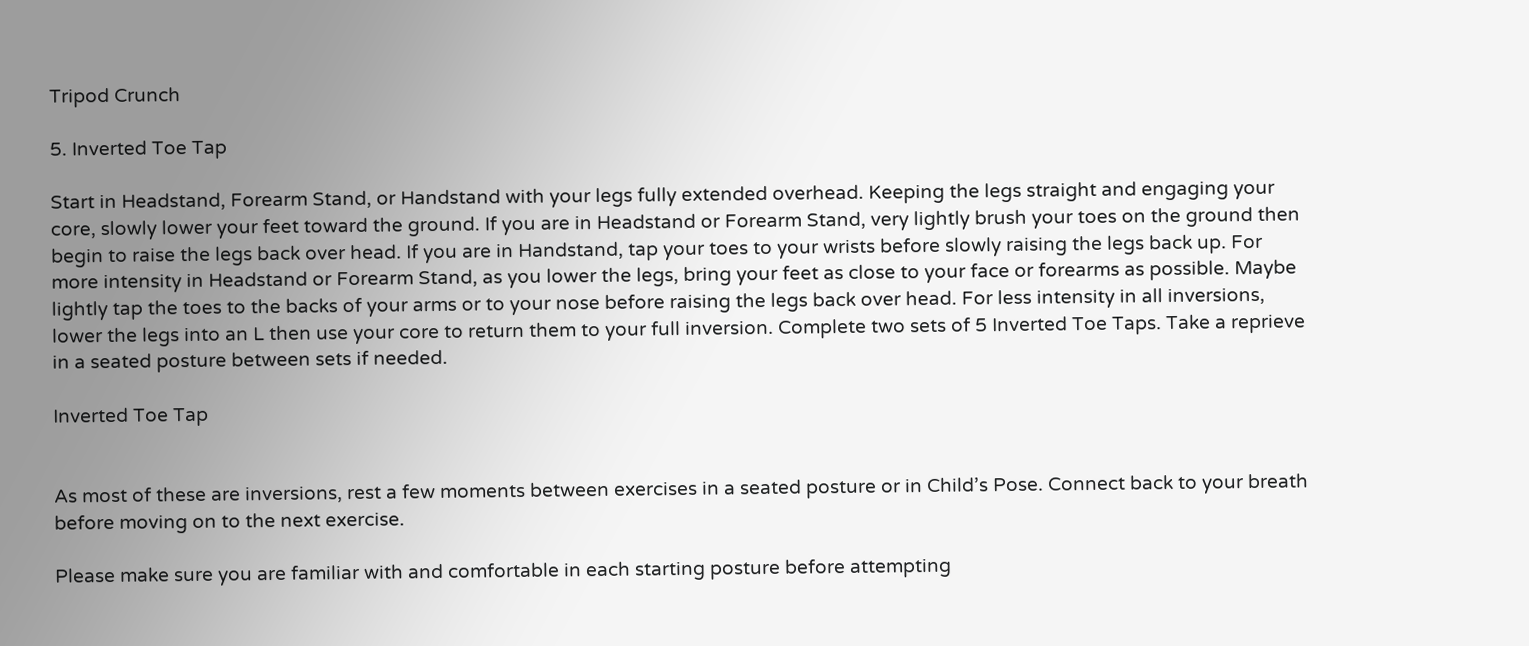Tripod Crunch

5. Inverted Toe Tap

Start in Headstand, Forearm Stand, or Handstand with your legs fully extended overhead. Keeping the legs straight and engaging your core, slowly lower your feet toward the ground. If you are in Headstand or Forearm Stand, very lightly brush your toes on the ground then begin to raise the legs back over head. If you are in Handstand, tap your toes to your wrists before slowly raising the legs back up. For more intensity in Headstand or Forearm Stand, as you lower the legs, bring your feet as close to your face or forearms as possible. Maybe lightly tap the toes to the backs of your arms or to your nose before raising the legs back over head. For less intensity in all inversions, lower the legs into an L then use your core to return them to your full inversion. Complete two sets of 5 Inverted Toe Taps. Take a reprieve in a seated posture between sets if needed.

Inverted Toe Tap


As most of these are inversions, rest a few moments between exercises in a seated posture or in Child’s Pose. Connect back to your breath before moving on to the next exercise.

Please make sure you are familiar with and comfortable in each starting posture before attempting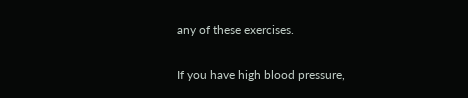any of these exercises.

If you have high blood pressure,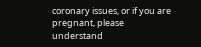coronary issues, or if you are pregnant, please understand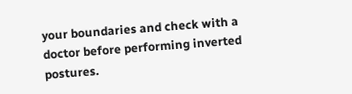your boundaries and check with a doctor before performing inverted postures.